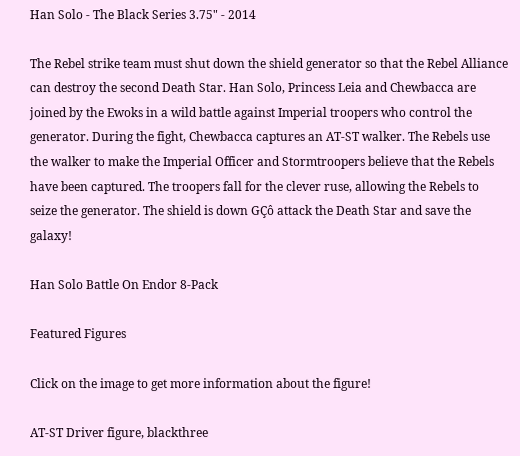Han Solo - The Black Series 3.75" - 2014

The Rebel strike team must shut down the shield generator so that the Rebel Alliance can destroy the second Death Star. Han Solo, Princess Leia and Chewbacca are joined by the Ewoks in a wild battle against Imperial troopers who control the generator. During the fight, Chewbacca captures an AT-ST walker. The Rebels use the walker to make the Imperial Officer and Stormtroopers believe that the Rebels have been captured. The troopers fall for the clever ruse, allowing the Rebels to seize the generator. The shield is down GÇô attack the Death Star and save the galaxy!

Han Solo Battle On Endor 8-Pack

Featured Figures

Click on the image to get more information about the figure!

AT-ST Driver figure, blackthree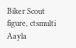Biker Scout figure, ctsmulti
Aayla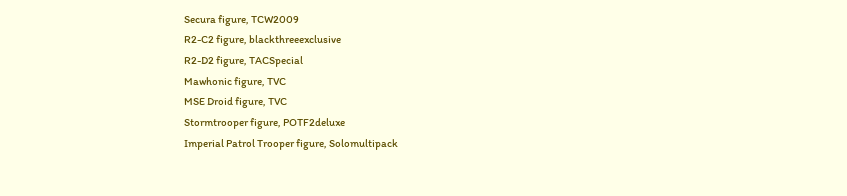Secura figure, TCW2009
R2-C2 figure, blackthreeexclusive
R2-D2 figure, TACSpecial
Mawhonic figure, TVC
MSE Droid figure, TVC
Stormtrooper figure, POTF2deluxe
Imperial Patrol Trooper figure, Solomultipack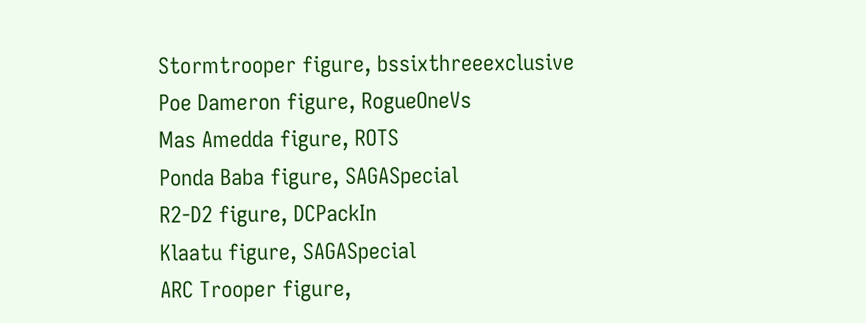Stormtrooper figure, bssixthreeexclusive
Poe Dameron figure, RogueOneVs
Mas Amedda figure, ROTS
Ponda Baba figure, SAGASpecial
R2-D2 figure, DCPackIn
Klaatu figure, SAGASpecial
ARC Trooper figure,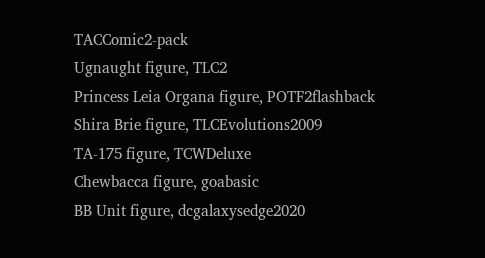TACComic2-pack
Ugnaught figure, TLC2
Princess Leia Organa figure, POTF2flashback
Shira Brie figure, TLCEvolutions2009
TA-175 figure, TCWDeluxe
Chewbacca figure, goabasic
BB Unit figure, dcgalaxysedge2020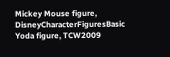Mickey Mouse figure, DisneyCharacterFiguresBasic
Yoda figure, TCW2009